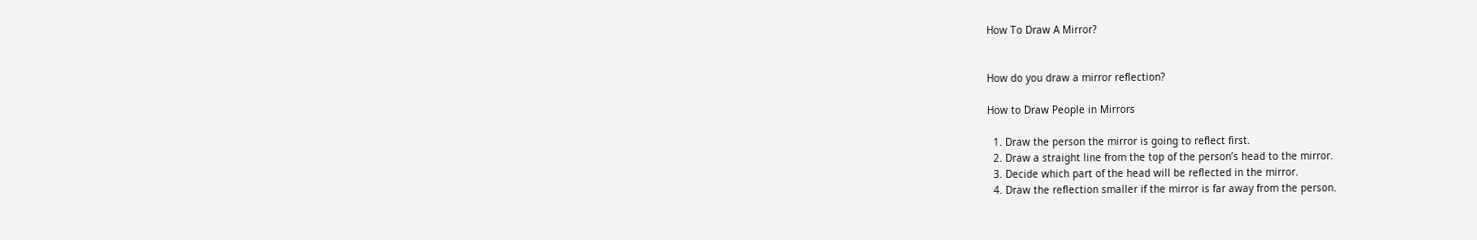How To Draw A Mirror?


How do you draw a mirror reflection?

How to Draw People in Mirrors

  1. Draw the person the mirror is going to reflect first.
  2. Draw a straight line from the top of the person’s head to the mirror.
  3. Decide which part of the head will be reflected in the mirror.
  4. Draw the reflection smaller if the mirror is far away from the person.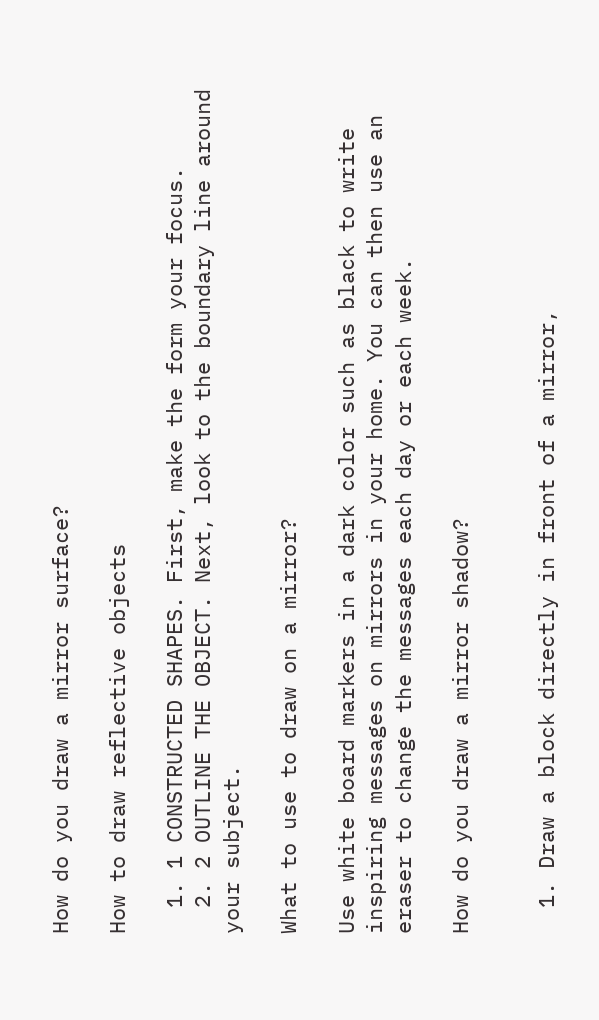How do you draw a mirror surface?

How to draw reflective objects

  1. 1 CONSTRUCTED SHAPES. First, make the form your focus.
  2. 2 OUTLINE THE OBJECT. Next, look to the boundary line around your subject.

What to use to draw on a mirror?

Use white board markers in a dark color such as black to write inspiring messages on mirrors in your home. You can then use an eraser to change the messages each day or each week.

How do you draw a mirror shadow?


  1. Draw a block directly in front of a mirror,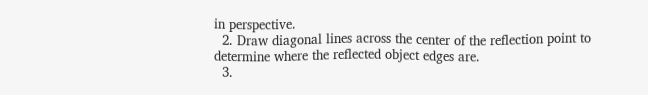in perspective.
  2. Draw diagonal lines across the center of the reflection point to determine where the reflected object edges are.
  3.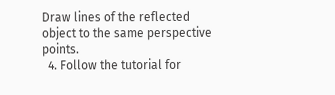Draw lines of the reflected object to the same perspective points.
  4. Follow the tutorial for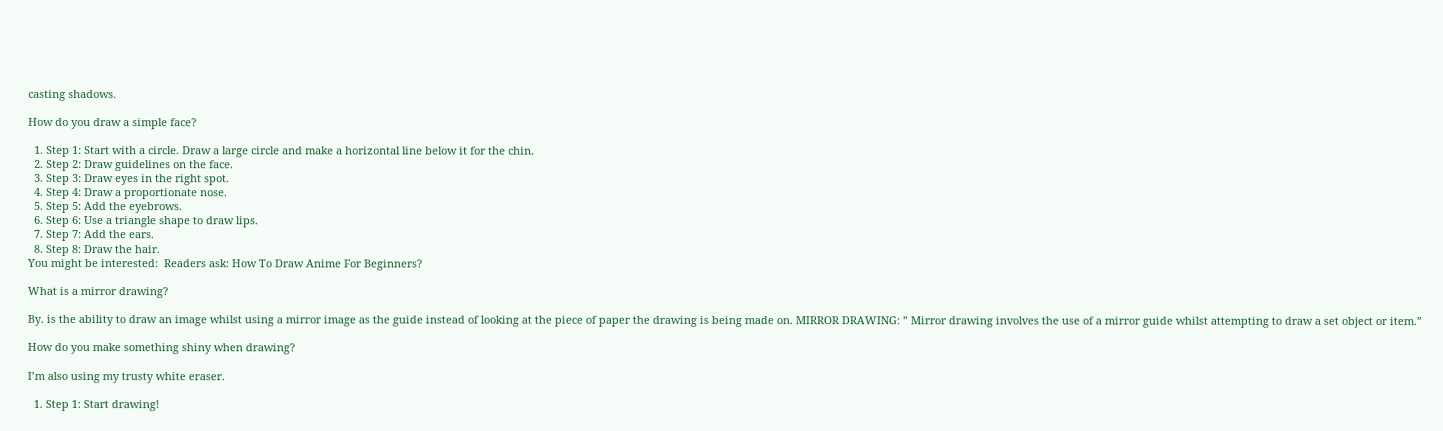casting shadows.

How do you draw a simple face?

  1. Step 1: Start with a circle. Draw a large circle and make a horizontal line below it for the chin.
  2. Step 2: Draw guidelines on the face.
  3. Step 3: Draw eyes in the right spot.
  4. Step 4: Draw a proportionate nose.
  5. Step 5: Add the eyebrows.
  6. Step 6: Use a triangle shape to draw lips.
  7. Step 7: Add the ears.
  8. Step 8: Draw the hair.
You might be interested:  Readers ask: How To Draw Anime For Beginners?

What is a mirror drawing?

By. is the ability to draw an image whilst using a mirror image as the guide instead of looking at the piece of paper the drawing is being made on. MIRROR DRAWING: ” Mirror drawing involves the use of a mirror guide whilst attempting to draw a set object or item.”

How do you make something shiny when drawing?

I’m also using my trusty white eraser.

  1. Step 1: Start drawing!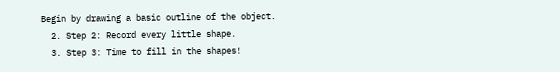Begin by drawing a basic outline of the object.
  2. Step 2: Record every little shape.
  3. Step 3: Time to fill in the shapes!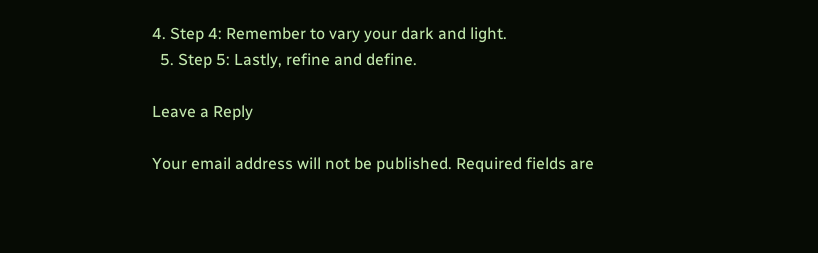4. Step 4: Remember to vary your dark and light.
  5. Step 5: Lastly, refine and define.

Leave a Reply

Your email address will not be published. Required fields are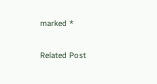marked *

Related Post